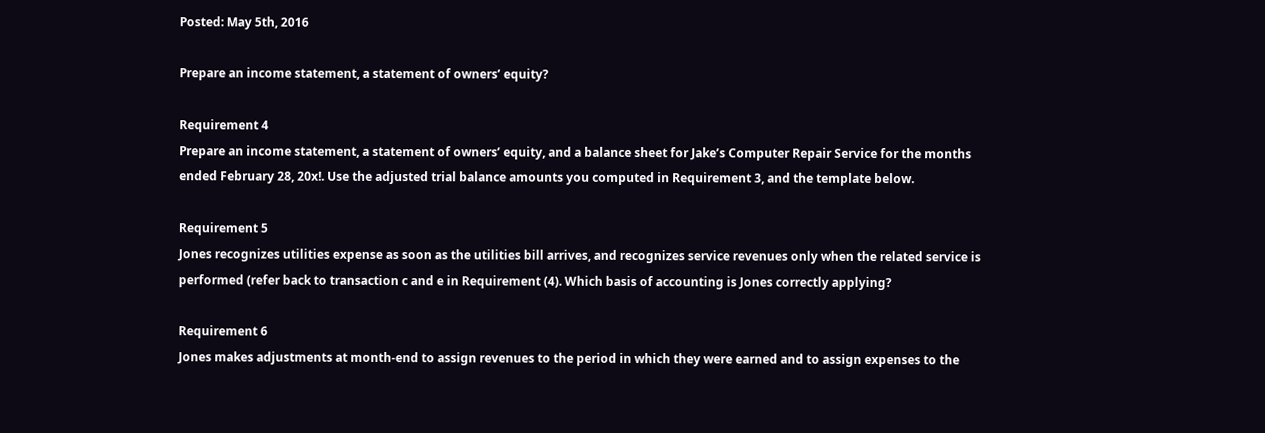Posted: May 5th, 2016

Prepare an income statement, a statement of owners’ equity?

Requirement 4
Prepare an income statement, a statement of owners’ equity, and a balance sheet for Jake’s Computer Repair Service for the months ended February 28, 20x!. Use the adjusted trial balance amounts you computed in Requirement 3, and the template below.

Requirement 5
Jones recognizes utilities expense as soon as the utilities bill arrives, and recognizes service revenues only when the related service is performed (refer back to transaction c and e in Requirement (4). Which basis of accounting is Jones correctly applying?

Requirement 6
Jones makes adjustments at month-end to assign revenues to the period in which they were earned and to assign expenses to the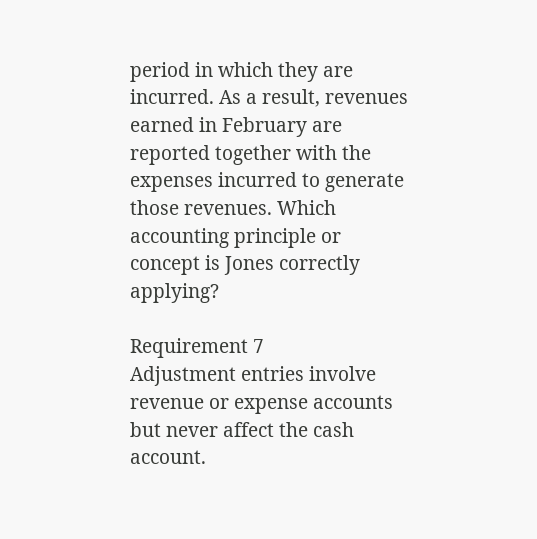period in which they are incurred. As a result, revenues earned in February are reported together with the expenses incurred to generate those revenues. Which accounting principle or concept is Jones correctly applying?

Requirement 7
Adjustment entries involve revenue or expense accounts but never affect the cash account.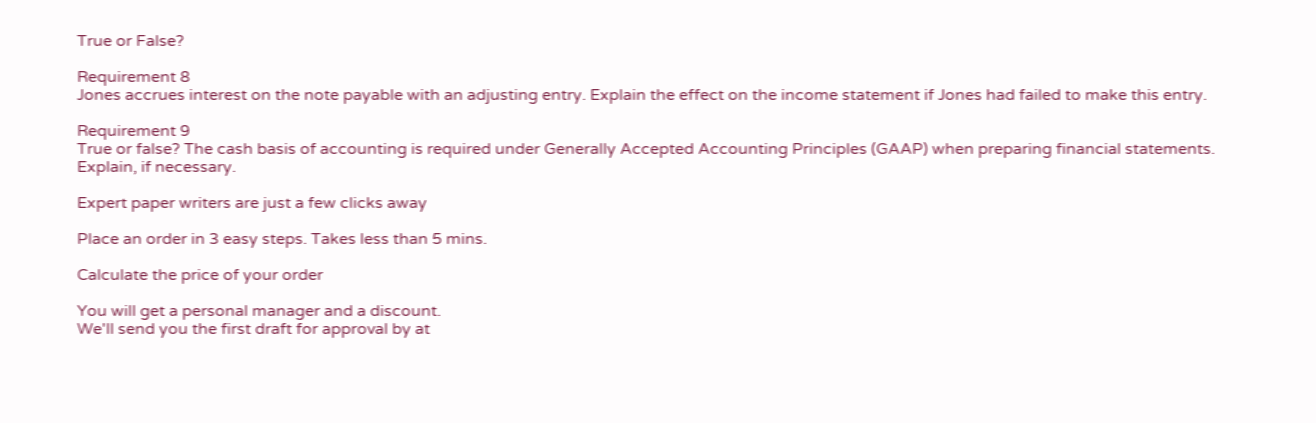True or False?

Requirement 8
Jones accrues interest on the note payable with an adjusting entry. Explain the effect on the income statement if Jones had failed to make this entry.

Requirement 9
True or false? The cash basis of accounting is required under Generally Accepted Accounting Principles (GAAP) when preparing financial statements. Explain, if necessary.

Expert paper writers are just a few clicks away

Place an order in 3 easy steps. Takes less than 5 mins.

Calculate the price of your order

You will get a personal manager and a discount.
We'll send you the first draft for approval by at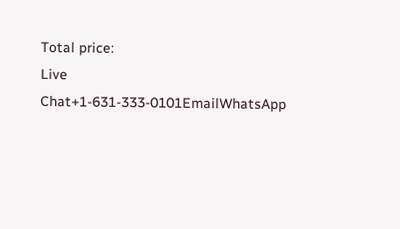Total price:
Live Chat+1-631-333-0101EmailWhatsApp